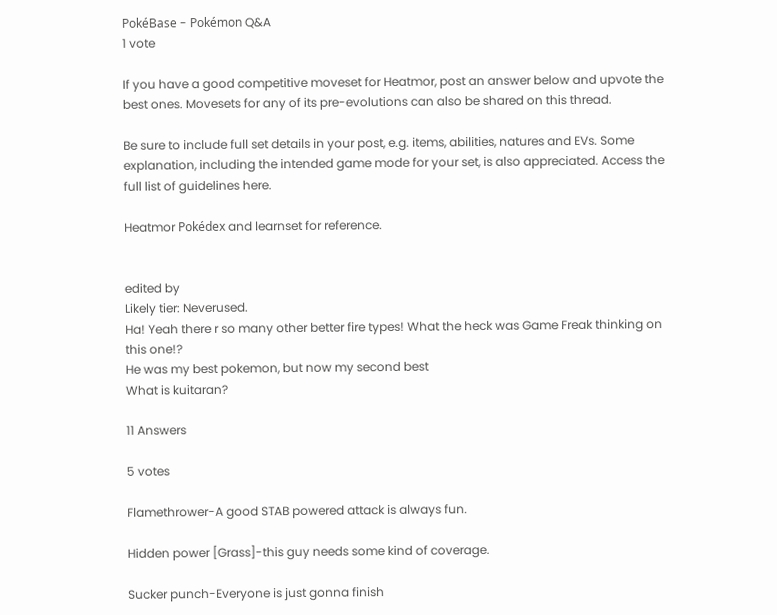PokéBase - Pokémon Q&A
1 vote

If you have a good competitive moveset for Heatmor, post an answer below and upvote the best ones. Movesets for any of its pre-evolutions can also be shared on this thread.

Be sure to include full set details in your post, e.g. items, abilities, natures and EVs. Some explanation, including the intended game mode for your set, is also appreciated. Access the full list of guidelines here.

Heatmor Pokédex and learnset for reference.


edited by
Likely tier: Neverused.
Ha! Yeah there r so many other better fire types! What the heck was Game Freak thinking on this one!?
He was my best pokemon, but now my second best
What is kuitaran?

11 Answers

5 votes

Flamethrower-A good STAB powered attack is always fun.

Hidden power [Grass]-this guy needs some kind of coverage.

Sucker punch-Everyone is just gonna finish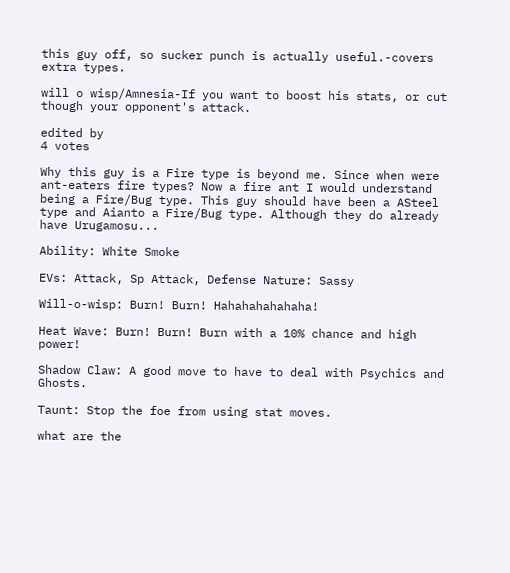this guy off, so sucker punch is actually useful.-covers extra types.

will o wisp/Amnesia-If you want to boost his stats, or cut though your opponent's attack.

edited by
4 votes

Why this guy is a Fire type is beyond me. Since when were ant-eaters fire types? Now a fire ant I would understand being a Fire/Bug type. This guy should have been a ASteel type and Aianto a Fire/Bug type. Although they do already have Urugamosu...

Ability: White Smoke

EVs: Attack, Sp Attack, Defense Nature: Sassy

Will-o-wisp: Burn! Burn! Hahahahahahaha!

Heat Wave: Burn! Burn! Burn with a 10% chance and high power!

Shadow Claw: A good move to have to deal with Psychics and Ghosts.

Taunt: Stop the foe from using stat moves.

what are the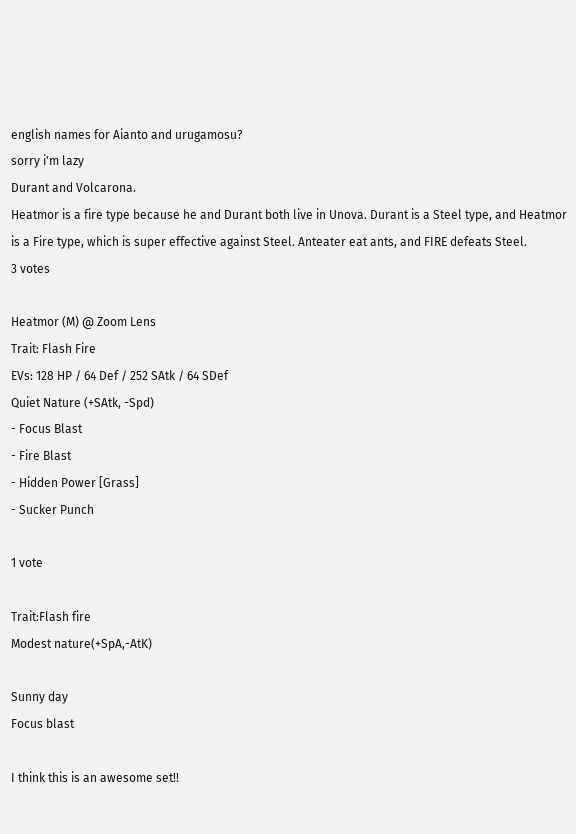english names for Aianto and urugamosu?
sorry i'm lazy
Durant and Volcarona.
Heatmor is a fire type because he and Durant both live in Unova. Durant is a Steel type, and Heatmor is a Fire type, which is super effective against Steel. Anteater eat ants, and FIRE defeats Steel.
3 votes

Heatmor (M) @ Zoom Lens
Trait: Flash Fire
EVs: 128 HP / 64 Def / 252 SAtk / 64 SDef
Quiet Nature (+SAtk, -Spd)
- Focus Blast
- Fire Blast
- Hidden Power [Grass]
- Sucker Punch

1 vote

Trait:Flash fire
Modest nature(+SpA,-AtK)

Sunny day
Focus blast

I think this is an awesome set!!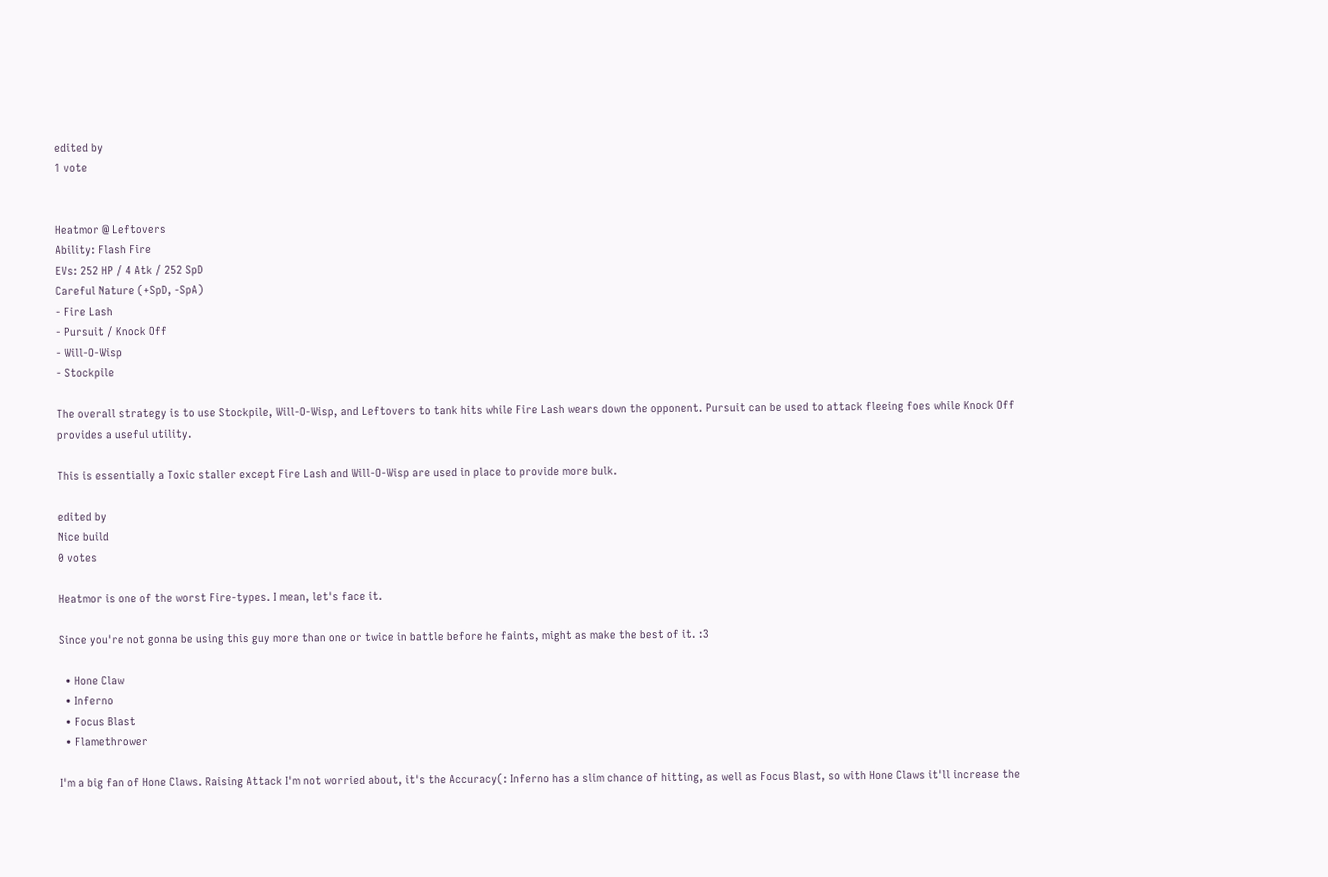edited by
1 vote


Heatmor @ Leftovers
Ability: Flash Fire
EVs: 252 HP / 4 Atk / 252 SpD
Careful Nature (+SpD, -SpA)
- Fire Lash
- Pursuit / Knock Off
- Will-O-Wisp
- Stockpile

The overall strategy is to use Stockpile, Will-O-Wisp, and Leftovers to tank hits while Fire Lash wears down the opponent. Pursuit can be used to attack fleeing foes while Knock Off provides a useful utility.

This is essentially a Toxic staller except Fire Lash and Will-O-Wisp are used in place to provide more bulk.

edited by
Nice build
0 votes

Heatmor is one of the worst Fire-types. I mean, let's face it.

Since you're not gonna be using this guy more than one or twice in battle before he faints, might as make the best of it. :3

  • Hone Claw
  • Inferno
  • Focus Blast
  • Flamethrower

I'm a big fan of Hone Claws. Raising Attack I'm not worried about, it's the Accuracy(: Inferno has a slim chance of hitting, as well as Focus Blast, so with Hone Claws it'll increase the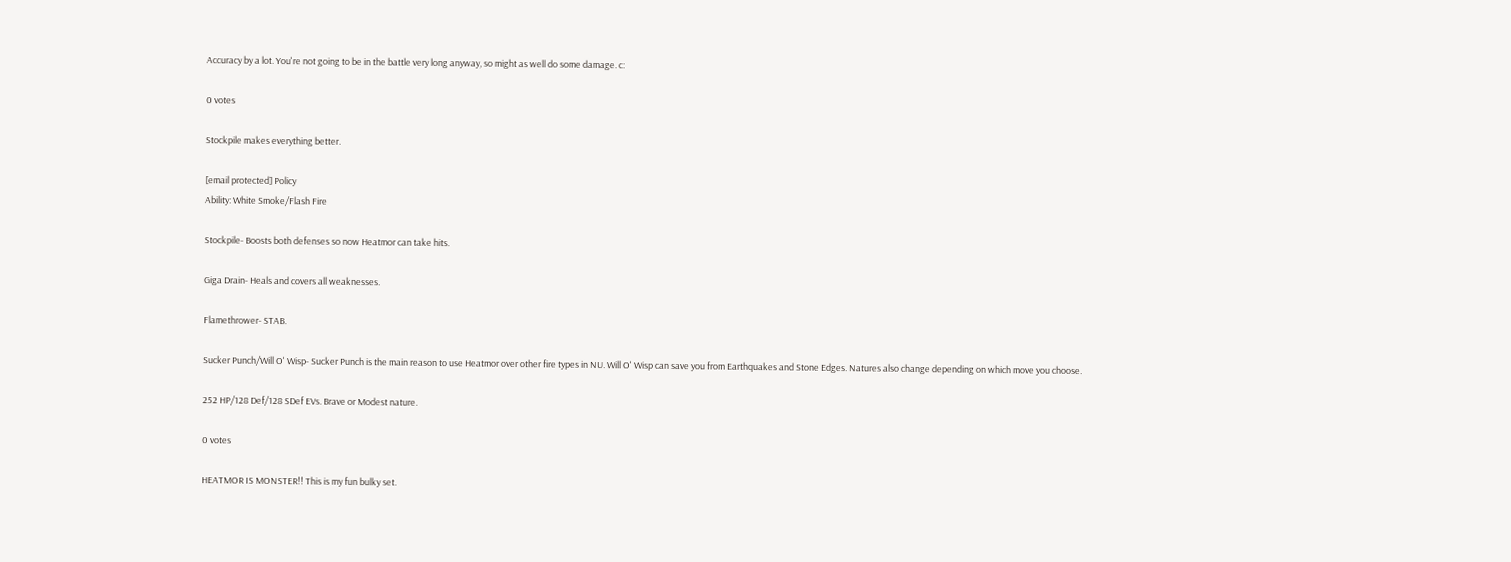Accuracy by a lot. You're not going to be in the battle very long anyway, so might as well do some damage. c:

0 votes

Stockpile makes everything better.

[email protected] Policy
Ability: White Smoke/Flash Fire

Stockpile- Boosts both defenses so now Heatmor can take hits.

Giga Drain- Heals and covers all weaknesses.

Flamethrower- STAB.

Sucker Punch/Will O' Wisp- Sucker Punch is the main reason to use Heatmor over other fire types in NU. Will O' Wisp can save you from Earthquakes and Stone Edges. Natures also change depending on which move you choose.

252 HP/128 Def/128 SDef EVs. Brave or Modest nature.

0 votes

HEATMOR IS MONSTER!! This is my fun bulky set.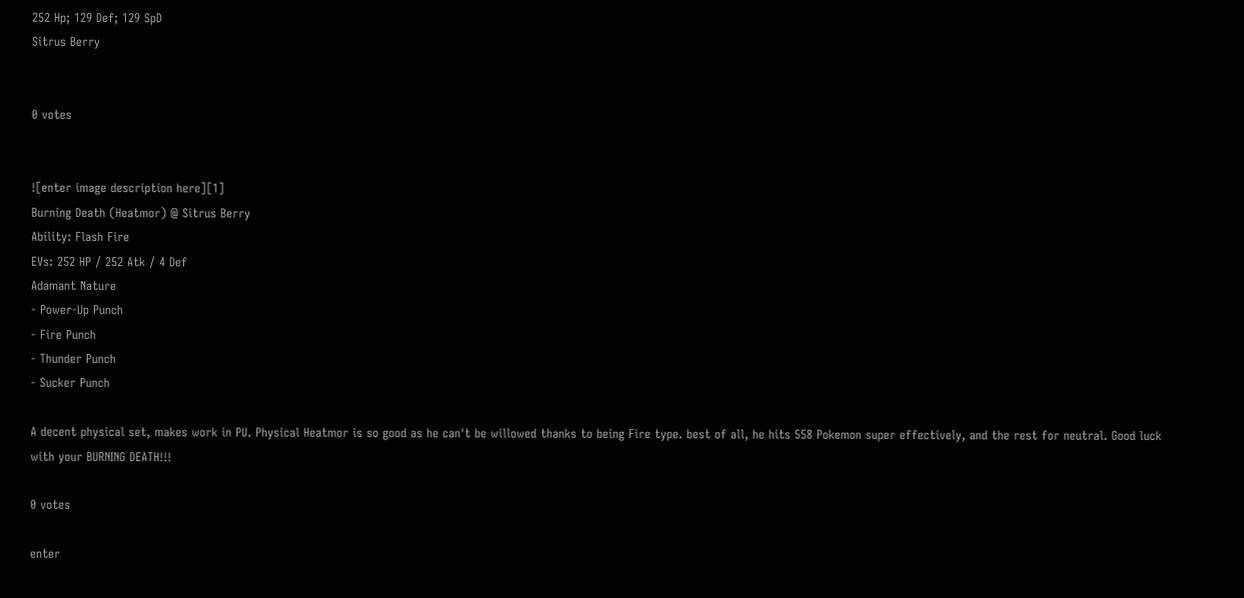252 Hp; 129 Def; 129 SpD
Sitrus Berry


0 votes


![enter image description here][1]
Burning Death (Heatmor) @ Sitrus Berry
Ability: Flash Fire
EVs: 252 HP / 252 Atk / 4 Def
Adamant Nature
- Power-Up Punch
- Fire Punch
- Thunder Punch
- Sucker Punch

A decent physical set, makes work in PU. Physical Heatmor is so good as he can't be willowed thanks to being Fire type. best of all, he hits 558 Pokemon super effectively, and the rest for neutral. Good luck with your BURNING DEATH!!!

0 votes

enter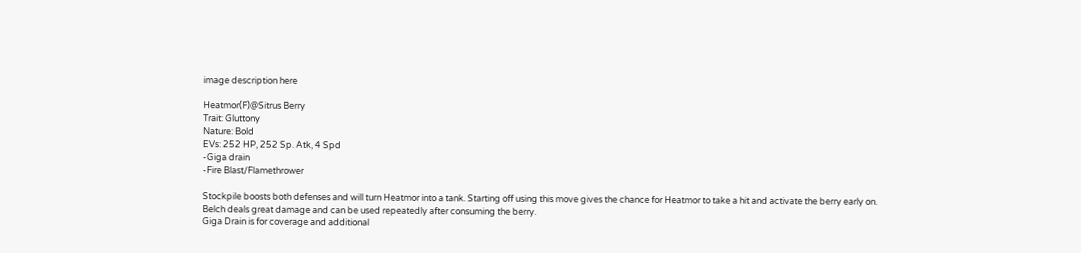image description here

Heatmor(F)@Sitrus Berry
Trait: Gluttony
Nature: Bold
EVs: 252 HP, 252 Sp. Atk, 4 Spd
-Giga drain
-Fire Blast/Flamethrower

Stockpile boosts both defenses and will turn Heatmor into a tank. Starting off using this move gives the chance for Heatmor to take a hit and activate the berry early on.
Belch deals great damage and can be used repeatedly after consuming the berry.
Giga Drain is for coverage and additional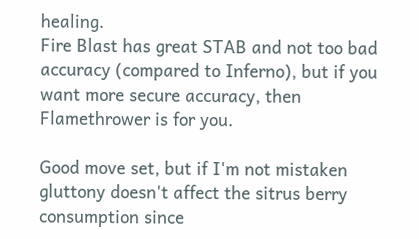healing.
Fire Blast has great STAB and not too bad accuracy (compared to Inferno), but if you want more secure accuracy, then Flamethrower is for you.

Good move set, but if I'm not mistaken gluttony doesn't affect the sitrus berry consumption since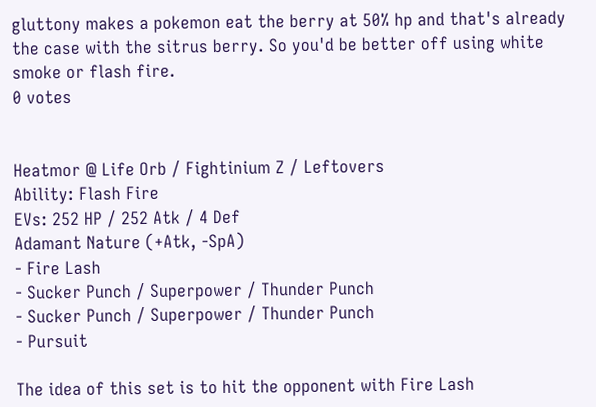gluttony makes a pokemon eat the berry at 50% hp and that's already the case with the sitrus berry. So you'd be better off using white smoke or flash fire.
0 votes


Heatmor @ Life Orb / Fightinium Z / Leftovers
Ability: Flash Fire
EVs: 252 HP / 252 Atk / 4 Def
Adamant Nature (+Atk, -SpA)
- Fire Lash
- Sucker Punch / Superpower / Thunder Punch
- Sucker Punch / Superpower / Thunder Punch
- Pursuit

The idea of this set is to hit the opponent with Fire Lash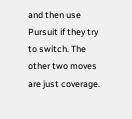and then use Pursuit if they try to switch. The other two moves are just coverage.